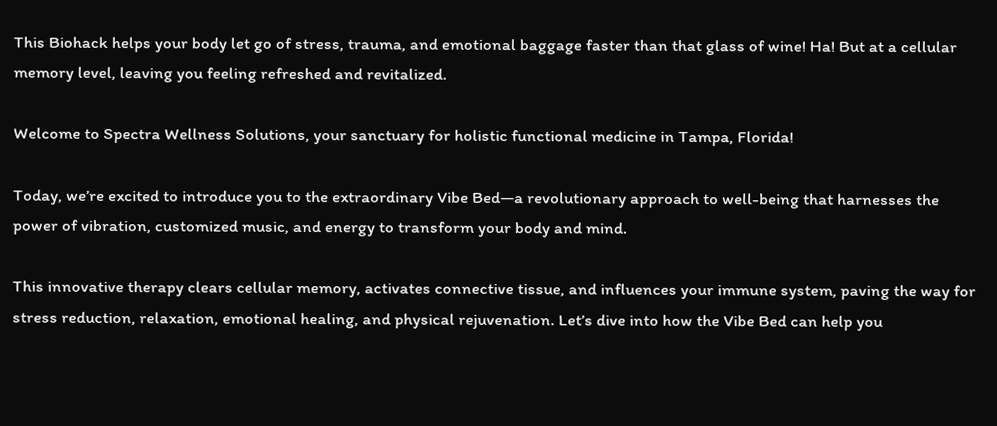This Biohack helps your body let go of stress, trauma, and emotional baggage faster than that glass of wine! Ha! But at a cellular memory level, leaving you feeling refreshed and revitalized.

Welcome to Spectra Wellness Solutions, your sanctuary for holistic functional medicine in Tampa, Florida!

Today, we’re excited to introduce you to the extraordinary Vibe Bed—a revolutionary approach to well-being that harnesses the power of vibration, customized music, and energy to transform your body and mind.

This innovative therapy clears cellular memory, activates connective tissue, and influences your immune system, paving the way for stress reduction, relaxation, emotional healing, and physical rejuvenation. Let’s dive into how the Vibe Bed can help you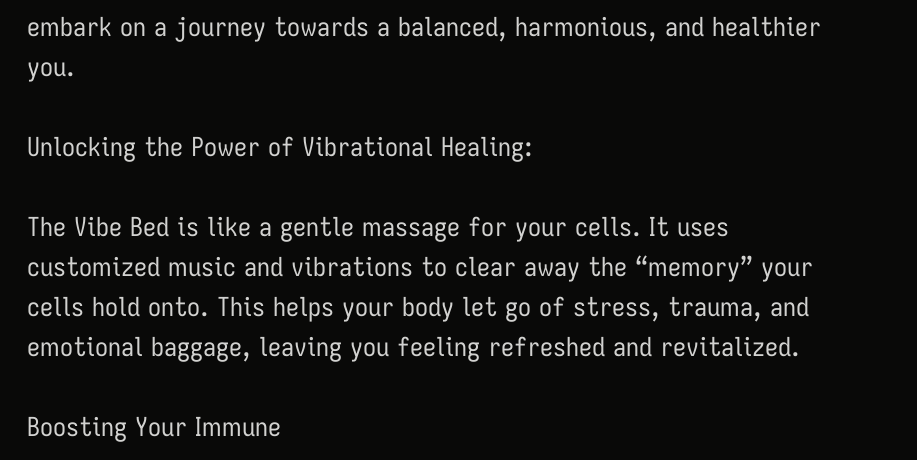embark on a journey towards a balanced, harmonious, and healthier you.

Unlocking the Power of Vibrational Healing:

The Vibe Bed is like a gentle massage for your cells. It uses customized music and vibrations to clear away the “memory” your cells hold onto. This helps your body let go of stress, trauma, and emotional baggage, leaving you feeling refreshed and revitalized.

Boosting Your Immune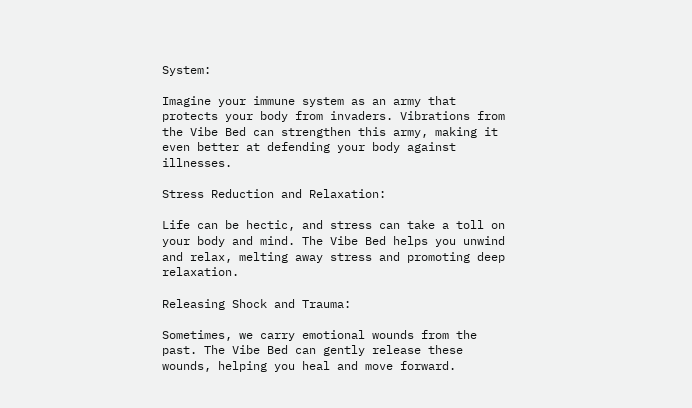System:

Imagine your immune system as an army that protects your body from invaders. Vibrations from the Vibe Bed can strengthen this army, making it even better at defending your body against illnesses.

Stress Reduction and Relaxation:

Life can be hectic, and stress can take a toll on your body and mind. The Vibe Bed helps you unwind and relax, melting away stress and promoting deep relaxation.

Releasing Shock and Trauma:

Sometimes, we carry emotional wounds from the past. The Vibe Bed can gently release these wounds, helping you heal and move forward.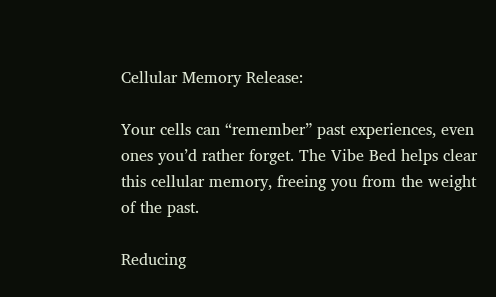Cellular Memory Release:

Your cells can “remember” past experiences, even ones you’d rather forget. The Vibe Bed helps clear this cellular memory, freeing you from the weight of the past.

Reducing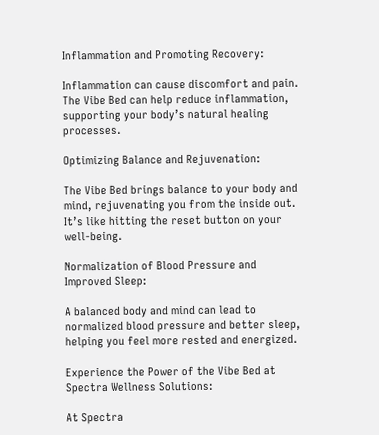Inflammation and Promoting Recovery:

Inflammation can cause discomfort and pain. The Vibe Bed can help reduce inflammation, supporting your body’s natural healing processes.

Optimizing Balance and Rejuvenation:

The Vibe Bed brings balance to your body and mind, rejuvenating you from the inside out. It’s like hitting the reset button on your well-being.

Normalization of Blood Pressure and Improved Sleep:

A balanced body and mind can lead to normalized blood pressure and better sleep, helping you feel more rested and energized.

Experience the Power of the Vibe Bed at Spectra Wellness Solutions:

At Spectra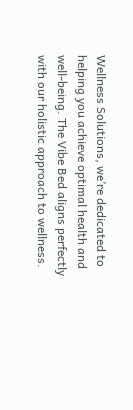Wellness Solutions, we’re dedicated to helping you achieve optimal health and well-being. The Vibe Bed aligns perfectly with our holistic approach to wellness.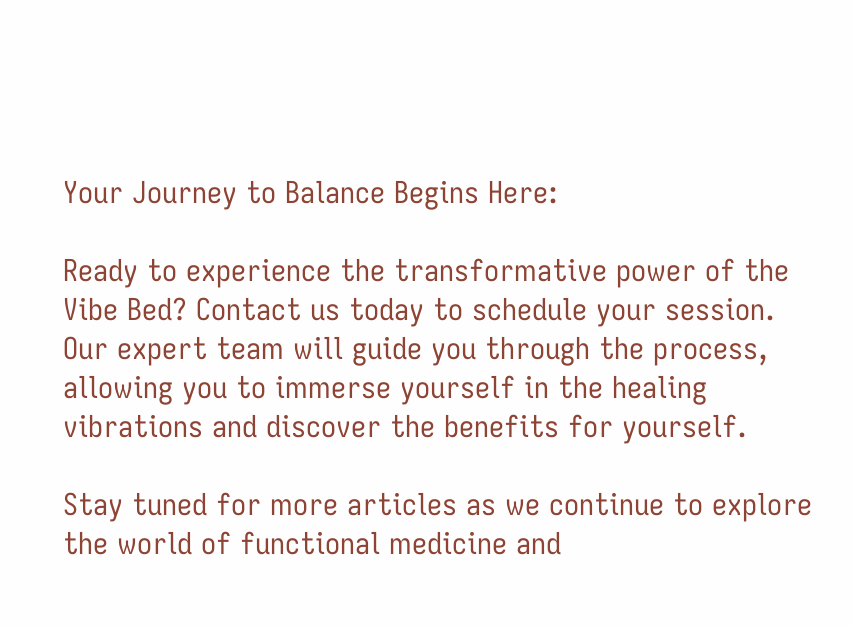Your Journey to Balance Begins Here:

Ready to experience the transformative power of the Vibe Bed? Contact us today to schedule your session. Our expert team will guide you through the process, allowing you to immerse yourself in the healing vibrations and discover the benefits for yourself.

Stay tuned for more articles as we continue to explore the world of functional medicine and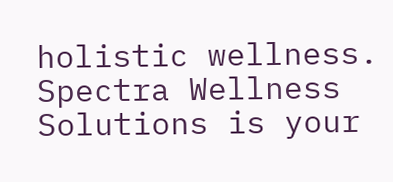holistic wellness. Spectra Wellness Solutions is your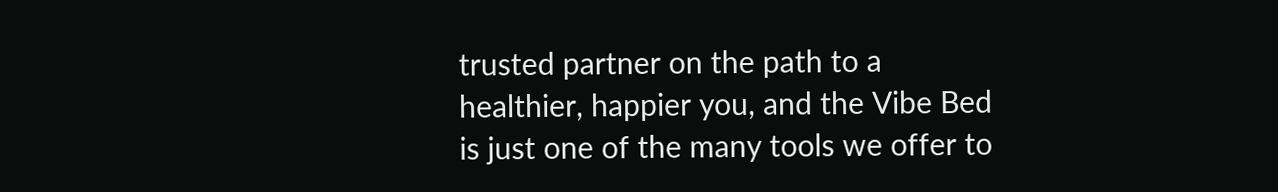trusted partner on the path to a healthier, happier you, and the Vibe Bed is just one of the many tools we offer to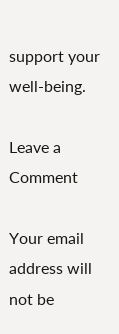support your well-being.

Leave a Comment

Your email address will not be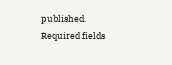published. Required fields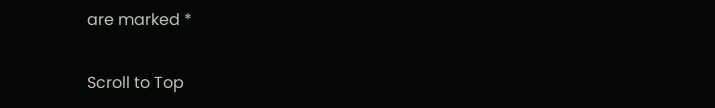are marked *

Scroll to Top